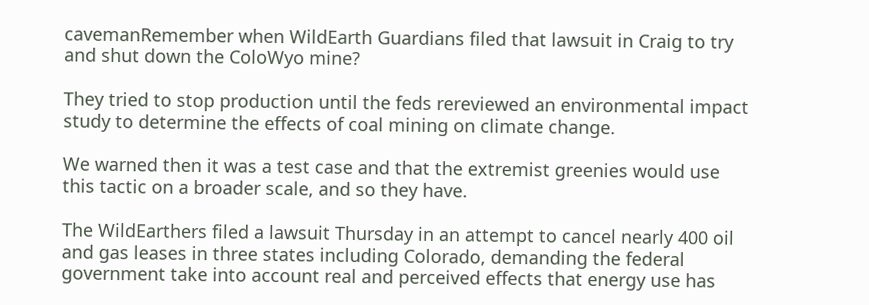cavemanRemember when WildEarth Guardians filed that lawsuit in Craig to try and shut down the ColoWyo mine?

They tried to stop production until the feds rereviewed an environmental impact study to determine the effects of coal mining on climate change.

We warned then it was a test case and that the extremist greenies would use this tactic on a broader scale, and so they have.

The WildEarthers filed a lawsuit Thursday in an attempt to cancel nearly 400 oil and gas leases in three states including Colorado, demanding the federal government take into account real and perceived effects that energy use has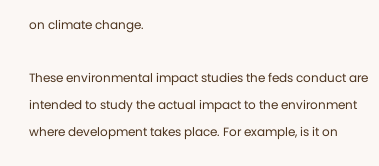on climate change.

These environmental impact studies the feds conduct are intended to study the actual impact to the environment where development takes place. For example, is it on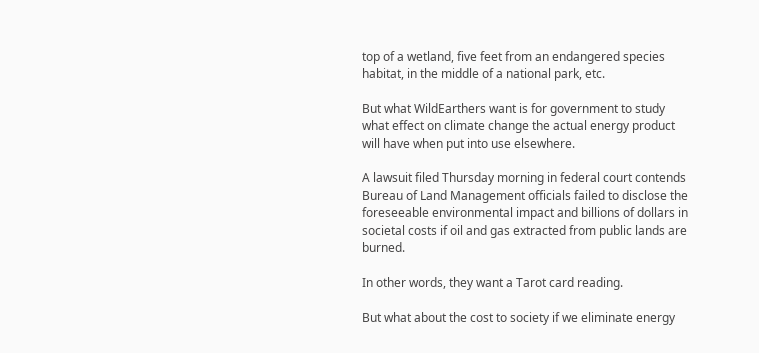top of a wetland, five feet from an endangered species habitat, in the middle of a national park, etc.

But what WildEarthers want is for government to study what effect on climate change the actual energy product will have when put into use elsewhere.

A lawsuit filed Thursday morning in federal court contends Bureau of Land Management officials failed to disclose the foreseeable environmental impact and billions of dollars in societal costs if oil and gas extracted from public lands are burned.

In other words, they want a Tarot card reading.

But what about the cost to society if we eliminate energy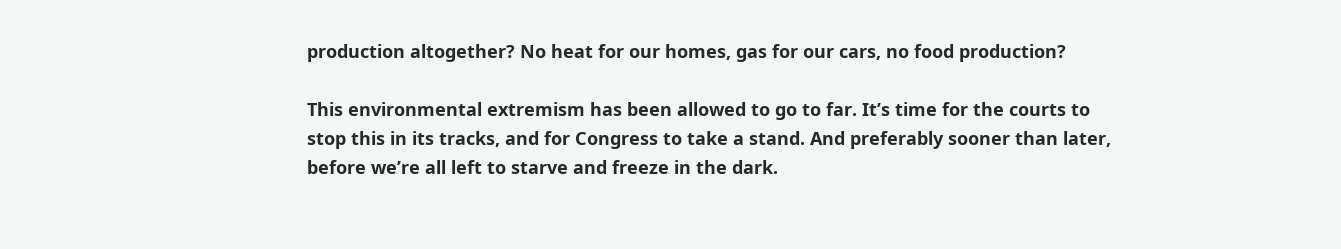production altogether? No heat for our homes, gas for our cars, no food production?

This environmental extremism has been allowed to go to far. It’s time for the courts to stop this in its tracks, and for Congress to take a stand. And preferably sooner than later, before we’re all left to starve and freeze in the dark.